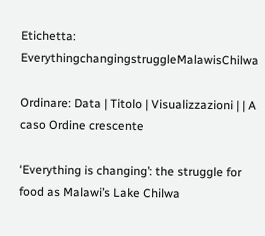Etichetta: EverythingchangingstruggleMalawisChilwa

Ordinare: Data | Titolo | Visualizzazioni | | A caso Ordine crescente

‘Everything is changing’: the struggle for food as Malawi’s Lake Chilwa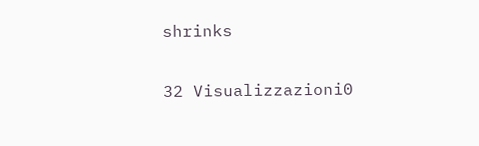shrinks

32 Visualizzazioni0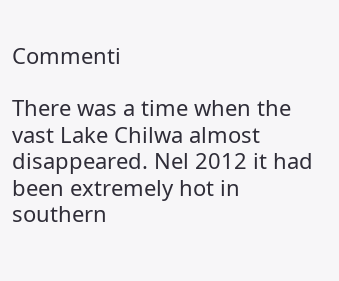Commenti

There was a time when the vast Lake Chilwa almost disappeared. Nel 2012 it had been extremely hot in southern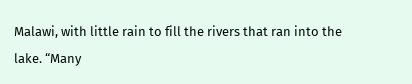Malawi, with little rain to fill the rivers that ran into the lake. “Many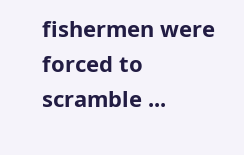fishermen were forced to scramble ...